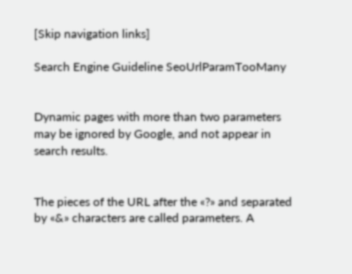[Skip navigation links]

Search Engine Guideline SeoUrlParamTooMany


Dynamic pages with more than two parameters may be ignored by Google, and not appear in search results.


The pieces of the URL after the «?» and separated by «&» characters are called parameters. A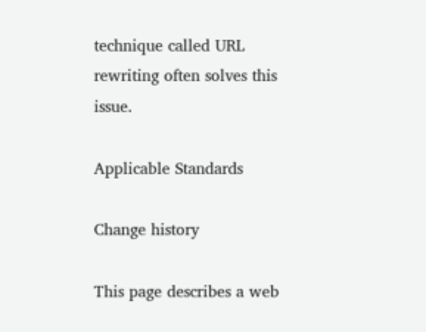technique called URL rewriting often solves this issue.

Applicable Standards

Change history

This page describes a web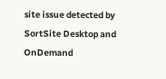site issue detected by SortSite Desktop and OnDemand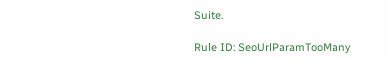Suite.

Rule ID: SeoUrlParamTooMany